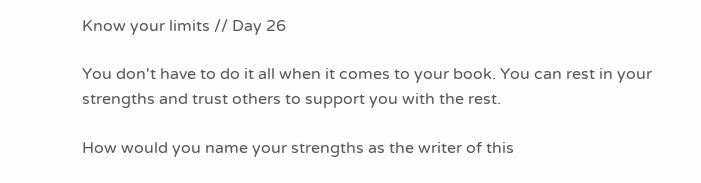Know your limits // Day 26

You don't have to do it all when it comes to your book. You can rest in your strengths and trust others to support you with the rest.

How would you name your strengths as the writer of this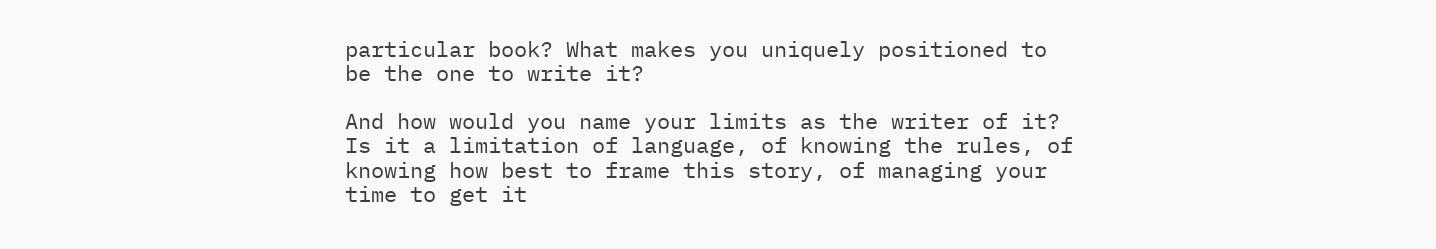particular book? What makes you uniquely positioned to be the one to write it?

And how would you name your limits as the writer of it? Is it a limitation of language, of knowing the rules, of knowing how best to frame this story, of managing your time to get it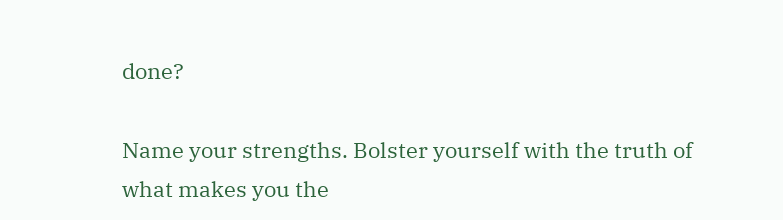done?

Name your strengths. Bolster yourself with the truth of what makes you the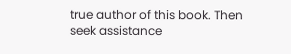true author of this book. Then seek assistance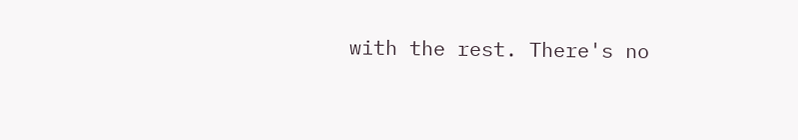with the rest. There's no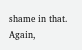shame in that. Again,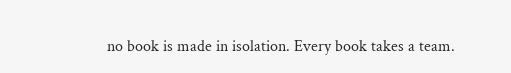no book is made in isolation. Every book takes a team.